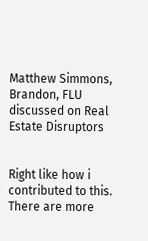Matthew Simmons, Brandon, FLU discussed on Real Estate Disruptors


Right like how i contributed to this. There are more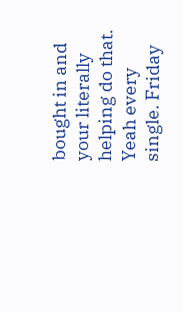bought in and your literally helping do that. Yeah every single. Friday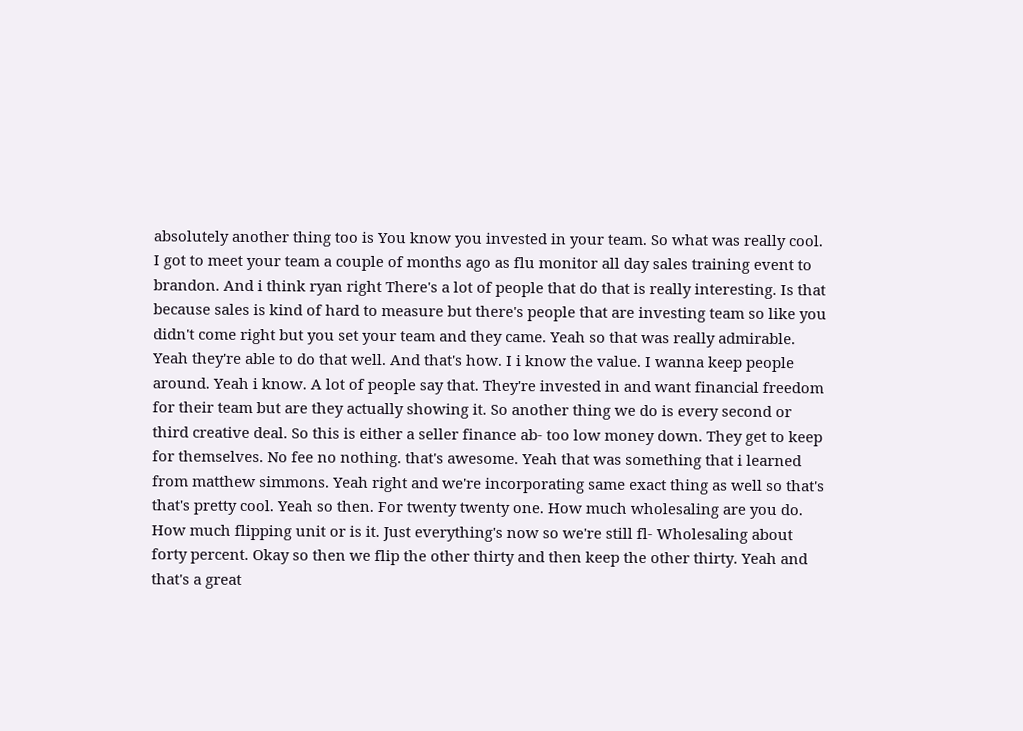absolutely another thing too is You know you invested in your team. So what was really cool. I got to meet your team a couple of months ago as flu monitor all day sales training event to brandon. And i think ryan right There's a lot of people that do that is really interesting. Is that because sales is kind of hard to measure but there's people that are investing team so like you didn't come right but you set your team and they came. Yeah so that was really admirable. Yeah they're able to do that well. And that's how. I i know the value. I wanna keep people around. Yeah i know. A lot of people say that. They're invested in and want financial freedom for their team but are they actually showing it. So another thing we do is every second or third creative deal. So this is either a seller finance ab- too low money down. They get to keep for themselves. No fee no nothing. that's awesome. Yeah that was something that i learned from matthew simmons. Yeah right and we're incorporating same exact thing as well so that's that's pretty cool. Yeah so then. For twenty twenty one. How much wholesaling are you do. How much flipping unit or is it. Just everything's now so we're still fl- Wholesaling about forty percent. Okay so then we flip the other thirty and then keep the other thirty. Yeah and that's a great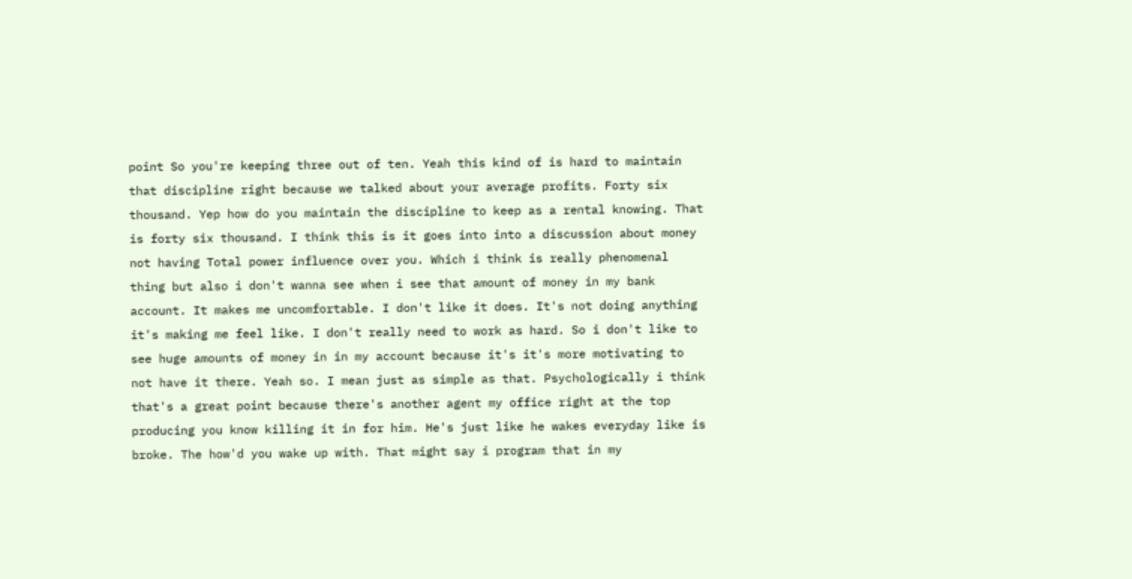point So you're keeping three out of ten. Yeah this kind of is hard to maintain that discipline right because we talked about your average profits. Forty six thousand. Yep how do you maintain the discipline to keep as a rental knowing. That is forty six thousand. I think this is it goes into into a discussion about money not having Total power influence over you. Which i think is really phenomenal thing but also i don't wanna see when i see that amount of money in my bank account. It makes me uncomfortable. I don't like it does. It's not doing anything it's making me feel like. I don't really need to work as hard. So i don't like to see huge amounts of money in in my account because it's it's more motivating to not have it there. Yeah so. I mean just as simple as that. Psychologically i think that's a great point because there's another agent my office right at the top producing you know killing it in for him. He's just like he wakes everyday like is broke. The how'd you wake up with. That might say i program that in my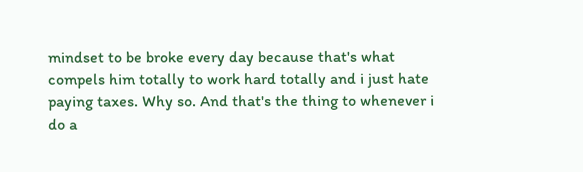mindset to be broke every day because that's what compels him totally to work hard totally and i just hate paying taxes. Why so. And that's the thing to whenever i do a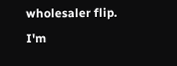wholesaler flip. I'm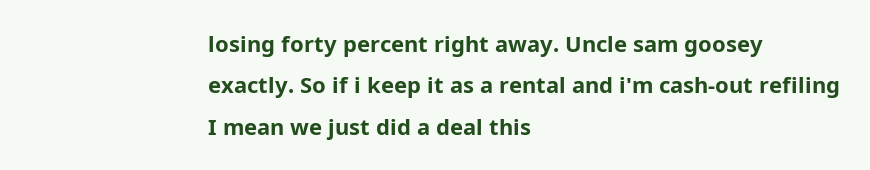losing forty percent right away. Uncle sam goosey exactly. So if i keep it as a rental and i'm cash-out refiling I mean we just did a deal this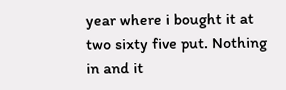year where i bought it at two sixty five put. Nothing in and it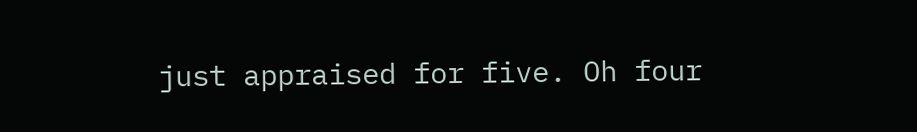just appraised for five. Oh four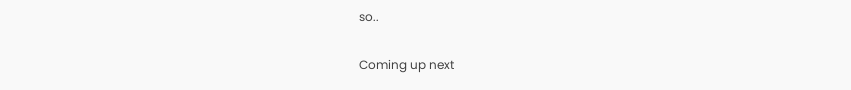so..

Coming up next